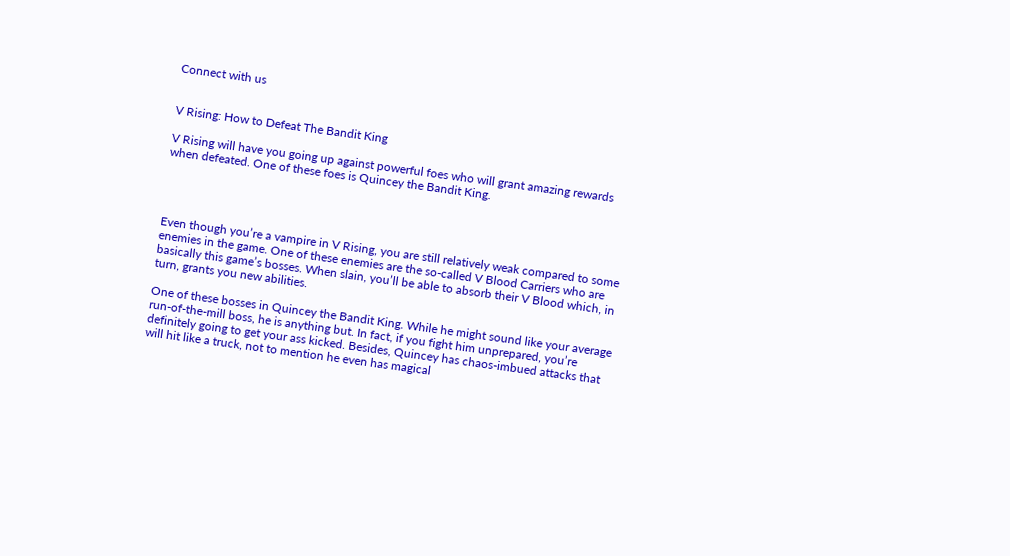Connect with us


V Rising: How to Defeat The Bandit King

V Rising will have you going up against powerful foes who will grant amazing rewards when defeated. One of these foes is Quincey the Bandit King.




Even though you’re a vampire in V Rising, you are still relatively weak compared to some enemies in the game. One of these enemies are the so-called V Blood Carriers who are basically this game’s bosses. When slain, you’ll be able to absorb their V Blood which, in turn, grants you new abilities.

One of these bosses in Quincey the Bandit King. While he might sound like your average run-of-the-mill boss, he is anything but. In fact, if you fight him unprepared, you’re definitely going to get your ass kicked. Besides, Quincey has chaos-imbued attacks that will hit like a truck, not to mention he even has magical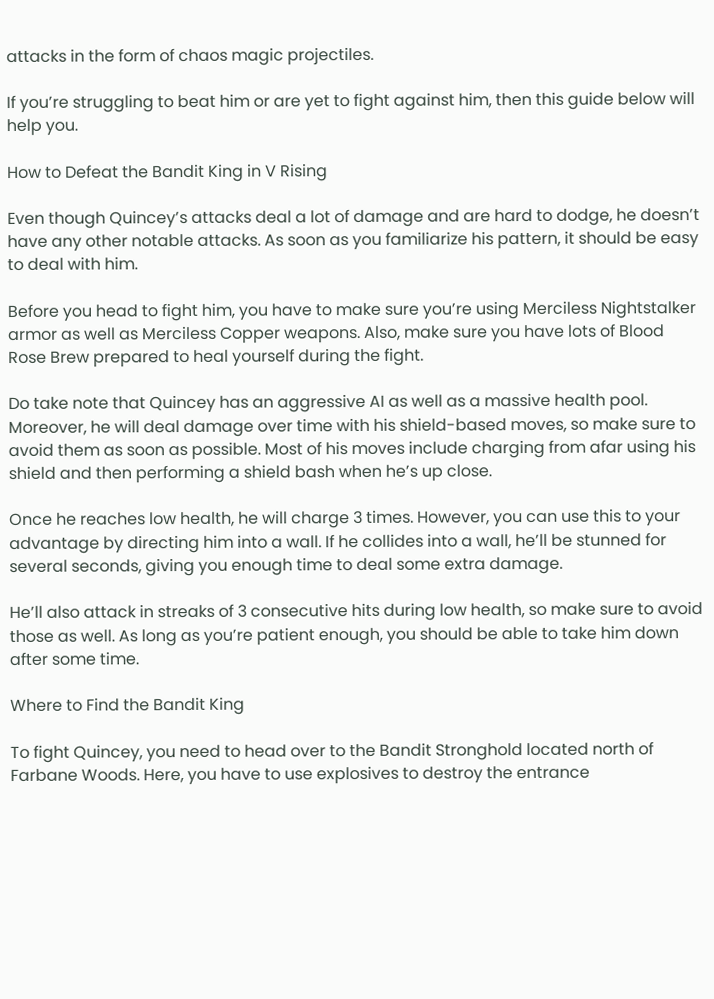attacks in the form of chaos magic projectiles.

If you’re struggling to beat him or are yet to fight against him, then this guide below will help you.

How to Defeat the Bandit King in V Rising

Even though Quincey’s attacks deal a lot of damage and are hard to dodge, he doesn’t have any other notable attacks. As soon as you familiarize his pattern, it should be easy to deal with him.

Before you head to fight him, you have to make sure you’re using Merciless Nightstalker armor as well as Merciless Copper weapons. Also, make sure you have lots of Blood Rose Brew prepared to heal yourself during the fight.

Do take note that Quincey has an aggressive AI as well as a massive health pool. Moreover, he will deal damage over time with his shield-based moves, so make sure to avoid them as soon as possible. Most of his moves include charging from afar using his shield and then performing a shield bash when he’s up close.

Once he reaches low health, he will charge 3 times. However, you can use this to your advantage by directing him into a wall. If he collides into a wall, he’ll be stunned for several seconds, giving you enough time to deal some extra damage.

He’ll also attack in streaks of 3 consecutive hits during low health, so make sure to avoid those as well. As long as you’re patient enough, you should be able to take him down after some time.

Where to Find the Bandit King

To fight Quincey, you need to head over to the Bandit Stronghold located north of Farbane Woods. Here, you have to use explosives to destroy the entrance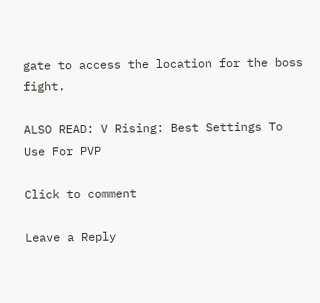gate to access the location for the boss fight.

ALSO READ: V Rising: Best Settings To Use For PVP

Click to comment

Leave a Reply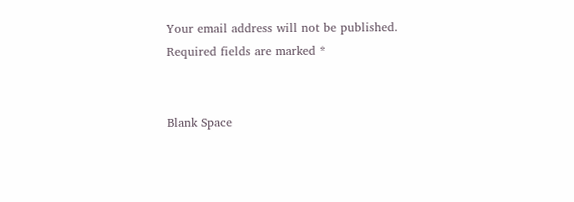Your email address will not be published. Required fields are marked *


Blank Space